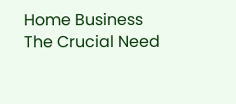Home Business The Crucial Need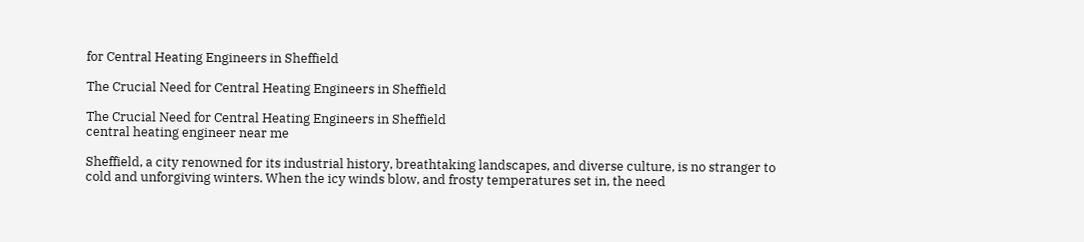for Central Heating Engineers in Sheffield

The Crucial Need for Central Heating Engineers in Sheffield

The Crucial Need for Central Heating Engineers in Sheffield
central heating engineer near me

Sheffield, a city renowned for its industrial history, breathtaking landscapes, and diverse culture, is no stranger to cold and unforgiving winters. When the icy winds blow, and frosty temperatures set in, the need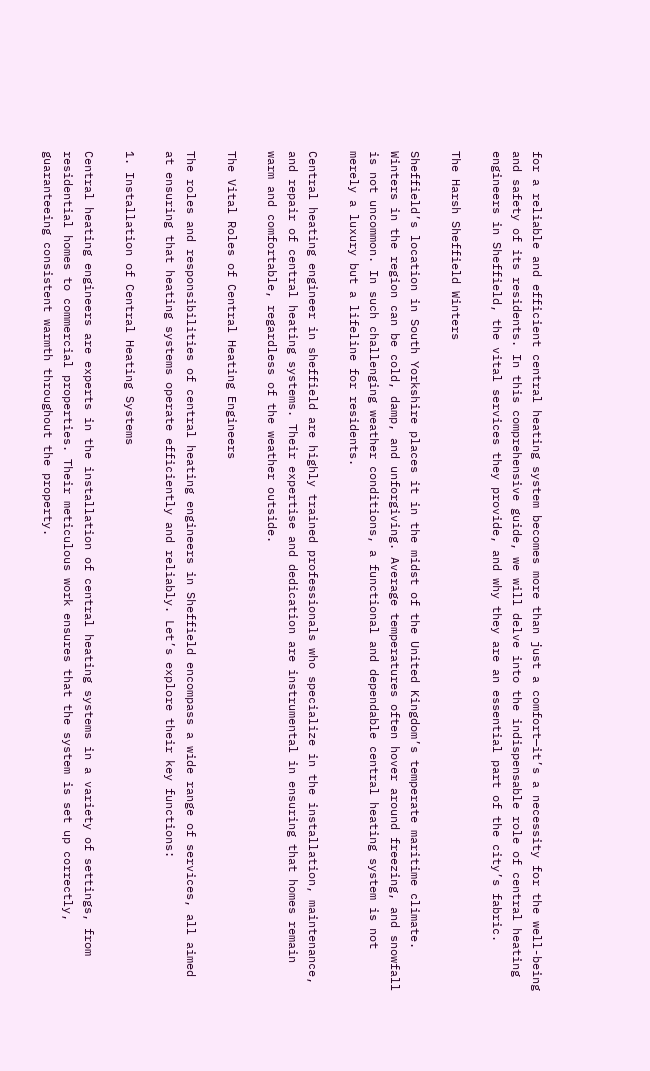for a reliable and efficient central heating system becomes more than just a comfort—it’s a necessity for the well-being and safety of its residents. In this comprehensive guide, we will delve into the indispensable role of central heating engineers in Sheffield, the vital services they provide, and why they are an essential part of the city’s fabric.

The Harsh Sheffield Winters

Sheffield’s location in South Yorkshire places it in the midst of the United Kingdom’s temperate maritime climate. Winters in the region can be cold, damp, and unforgiving. Average temperatures often hover around freezing, and snowfall is not uncommon. In such challenging weather conditions, a functional and dependable central heating system is not merely a luxury but a lifeline for residents.

Central heating engineer in sheffield are highly trained professionals who specialize in the installation, maintenance, and repair of central heating systems. Their expertise and dedication are instrumental in ensuring that homes remain warm and comfortable, regardless of the weather outside.

The Vital Roles of Central Heating Engineers

The roles and responsibilities of central heating engineers in Sheffield encompass a wide range of services, all aimed at ensuring that heating systems operate efficiently and reliably. Let’s explore their key functions:

1. Installation of Central Heating Systems

Central heating engineers are experts in the installation of central heating systems in a variety of settings, from residential homes to commercial properties. Their meticulous work ensures that the system is set up correctly, guaranteeing consistent warmth throughout the property.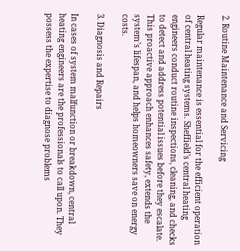2. Routine Maintenance and Servicing

Regular maintenance is essential for the efficient operation of central heating systems. Sheffield’s central heating engineers conduct routine inspections, cleaning, and checks to detect and address potential issues before they escalate. This proactive approach enhances safety, extends the system’s lifespan, and helps homeowners save on energy costs.

3. Diagnosis and Repairs

In cases of system malfunction or breakdown, central heating engineers are the professionals to call upon. They possess the expertise to diagnose problems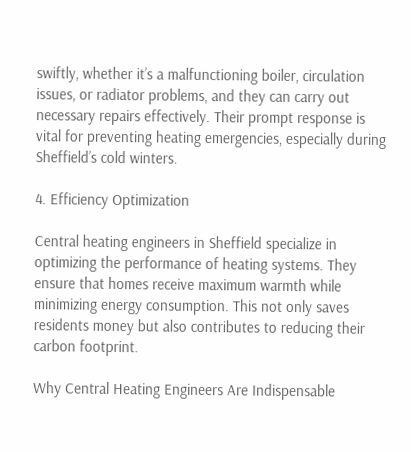swiftly, whether it’s a malfunctioning boiler, circulation issues, or radiator problems, and they can carry out necessary repairs effectively. Their prompt response is vital for preventing heating emergencies, especially during Sheffield’s cold winters.

4. Efficiency Optimization

Central heating engineers in Sheffield specialize in optimizing the performance of heating systems. They ensure that homes receive maximum warmth while minimizing energy consumption. This not only saves residents money but also contributes to reducing their carbon footprint.

Why Central Heating Engineers Are Indispensable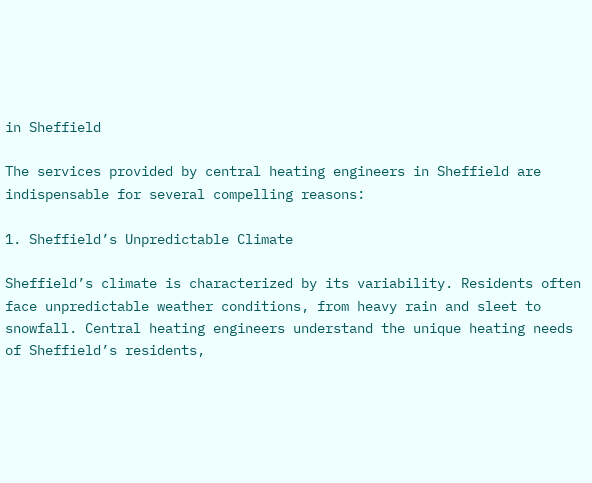in Sheffield

The services provided by central heating engineers in Sheffield are indispensable for several compelling reasons:

1. Sheffield’s Unpredictable Climate

Sheffield’s climate is characterized by its variability. Residents often face unpredictable weather conditions, from heavy rain and sleet to snowfall. Central heating engineers understand the unique heating needs of Sheffield’s residents,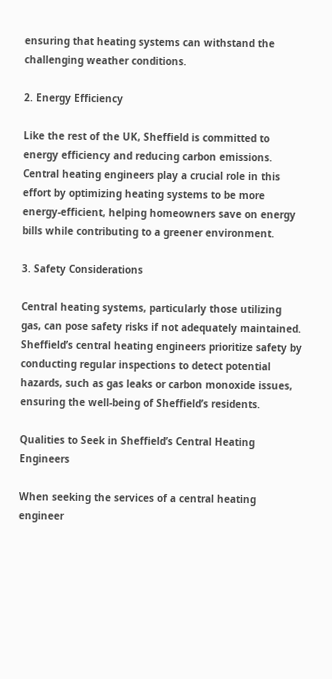ensuring that heating systems can withstand the challenging weather conditions.

2. Energy Efficiency

Like the rest of the UK, Sheffield is committed to energy efficiency and reducing carbon emissions. Central heating engineers play a crucial role in this effort by optimizing heating systems to be more energy-efficient, helping homeowners save on energy bills while contributing to a greener environment.

3. Safety Considerations

Central heating systems, particularly those utilizing gas, can pose safety risks if not adequately maintained. Sheffield’s central heating engineers prioritize safety by conducting regular inspections to detect potential hazards, such as gas leaks or carbon monoxide issues, ensuring the well-being of Sheffield’s residents.

Qualities to Seek in Sheffield’s Central Heating Engineers

When seeking the services of a central heating engineer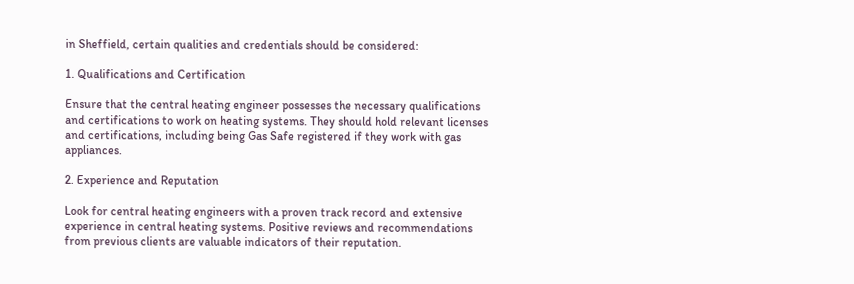in Sheffield, certain qualities and credentials should be considered:

1. Qualifications and Certification

Ensure that the central heating engineer possesses the necessary qualifications and certifications to work on heating systems. They should hold relevant licenses and certifications, including being Gas Safe registered if they work with gas appliances.

2. Experience and Reputation

Look for central heating engineers with a proven track record and extensive experience in central heating systems. Positive reviews and recommendations from previous clients are valuable indicators of their reputation.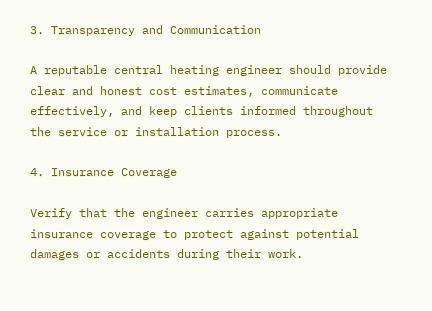3. Transparency and Communication

A reputable central heating engineer should provide clear and honest cost estimates, communicate effectively, and keep clients informed throughout the service or installation process.

4. Insurance Coverage

Verify that the engineer carries appropriate insurance coverage to protect against potential damages or accidents during their work.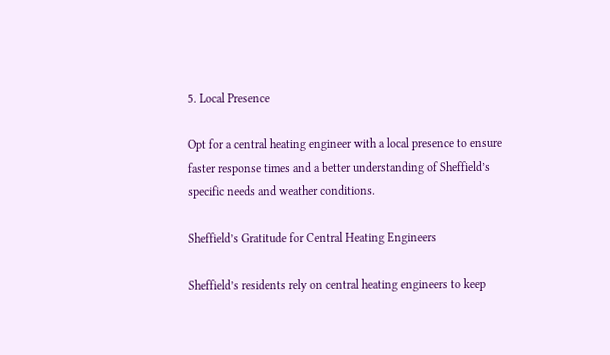5. Local Presence

Opt for a central heating engineer with a local presence to ensure faster response times and a better understanding of Sheffield’s specific needs and weather conditions.

Sheffield’s Gratitude for Central Heating Engineers

Sheffield’s residents rely on central heating engineers to keep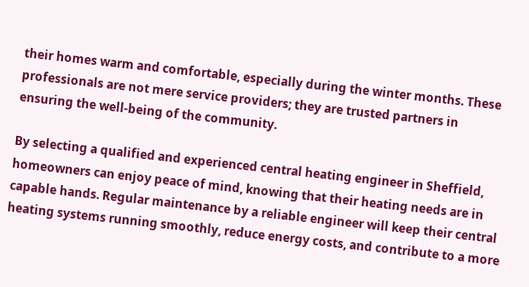their homes warm and comfortable, especially during the winter months. These professionals are not mere service providers; they are trusted partners in ensuring the well-being of the community.

By selecting a qualified and experienced central heating engineer in Sheffield, homeowners can enjoy peace of mind, knowing that their heating needs are in capable hands. Regular maintenance by a reliable engineer will keep their central heating systems running smoothly, reduce energy costs, and contribute to a more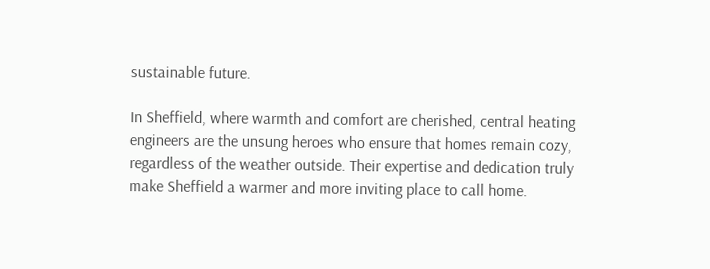sustainable future.

In Sheffield, where warmth and comfort are cherished, central heating engineers are the unsung heroes who ensure that homes remain cozy, regardless of the weather outside. Their expertise and dedication truly make Sheffield a warmer and more inviting place to call home.